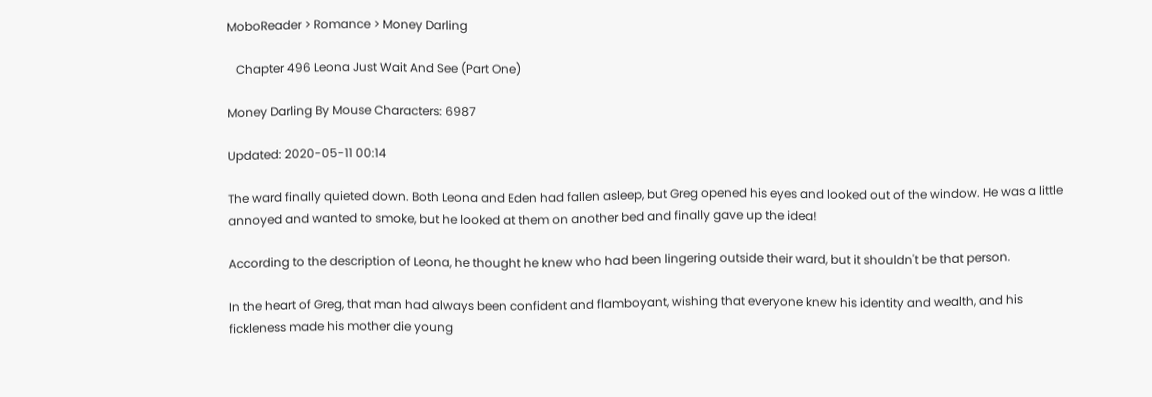MoboReader > Romance > Money Darling

   Chapter 496 Leona Just Wait And See (Part One)

Money Darling By Mouse Characters: 6987

Updated: 2020-05-11 00:14

The ward finally quieted down. Both Leona and Eden had fallen asleep, but Greg opened his eyes and looked out of the window. He was a little annoyed and wanted to smoke, but he looked at them on another bed and finally gave up the idea!

According to the description of Leona, he thought he knew who had been lingering outside their ward, but it shouldn't be that person.

In the heart of Greg, that man had always been confident and flamboyant, wishing that everyone knew his identity and wealth, and his fickleness made his mother die young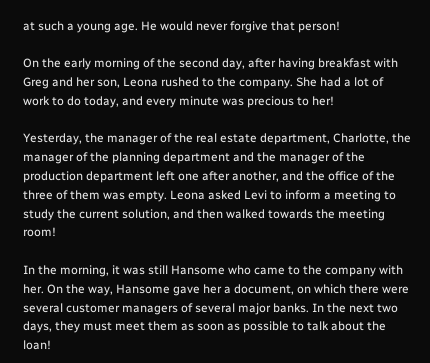at such a young age. He would never forgive that person!

On the early morning of the second day, after having breakfast with Greg and her son, Leona rushed to the company. She had a lot of work to do today, and every minute was precious to her!

Yesterday, the manager of the real estate department, Charlotte, the manager of the planning department and the manager of the production department left one after another, and the office of the three of them was empty. Leona asked Levi to inform a meeting to study the current solution, and then walked towards the meeting room!

In the morning, it was still Hansome who came to the company with her. On the way, Hansome gave her a document, on which there were several customer managers of several major banks. In the next two days, they must meet them as soon as possible to talk about the loan!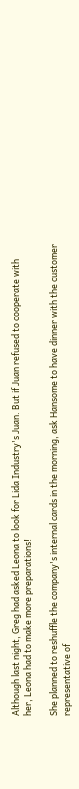Although last night, Greg had asked Leona to look for Lida Industry's Juan. But if Juan refused to cooperate with her, Leona had to make more preparations!

She planned to reshuffle the company's internal cards in the morning, ask Hansome to have dinner with the customer representative of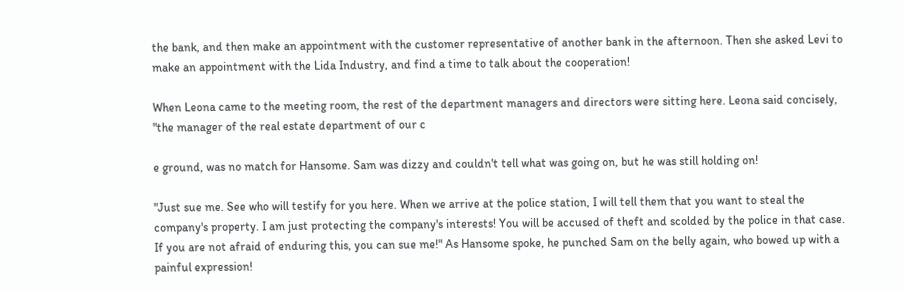the bank, and then make an appointment with the customer representative of another bank in the afternoon. Then she asked Levi to make an appointment with the Lida Industry, and find a time to talk about the cooperation!

When Leona came to the meeting room, the rest of the department managers and directors were sitting here. Leona said concisely, "the manager of the real estate department of our c

e ground, was no match for Hansome. Sam was dizzy and couldn't tell what was going on, but he was still holding on!

"Just sue me. See who will testify for you here. When we arrive at the police station, I will tell them that you want to steal the company's property. I am just protecting the company's interests! You will be accused of theft and scolded by the police in that case. If you are not afraid of enduring this, you can sue me!" As Hansome spoke, he punched Sam on the belly again, who bowed up with a painful expression!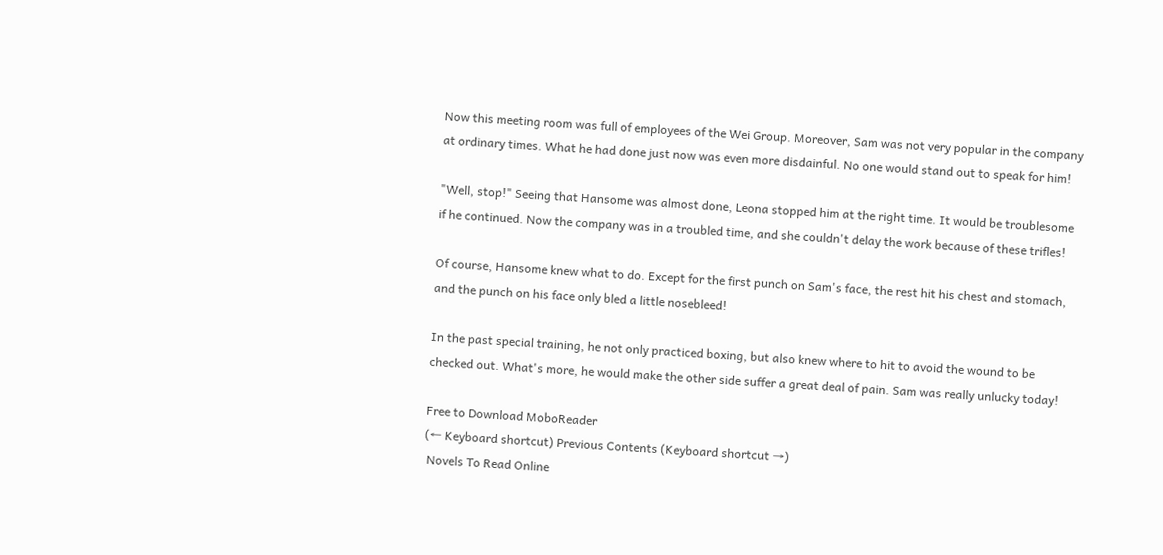Now this meeting room was full of employees of the Wei Group. Moreover, Sam was not very popular in the company at ordinary times. What he had done just now was even more disdainful. No one would stand out to speak for him!

"Well, stop!" Seeing that Hansome was almost done, Leona stopped him at the right time. It would be troublesome if he continued. Now the company was in a troubled time, and she couldn't delay the work because of these trifles!

Of course, Hansome knew what to do. Except for the first punch on Sam's face, the rest hit his chest and stomach, and the punch on his face only bled a little nosebleed!

In the past special training, he not only practiced boxing, but also knew where to hit to avoid the wound to be checked out. What's more, he would make the other side suffer a great deal of pain. Sam was really unlucky today!

Free to Download MoboReader
(← Keyboard shortcut) Previous Contents (Keyboard shortcut →)
 Novels To Read Online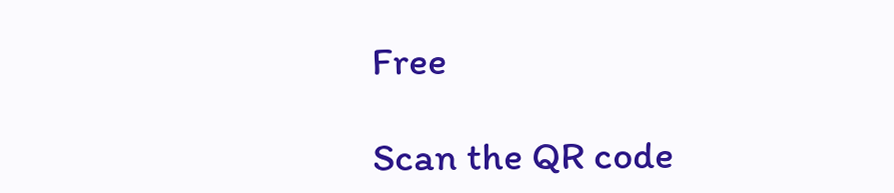Free

Scan the QR code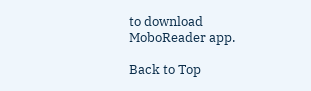to download MoboReader app.

Back to Top